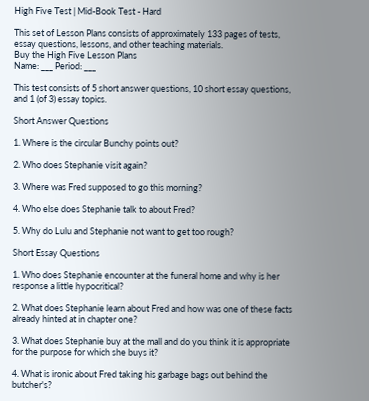High Five Test | Mid-Book Test - Hard

This set of Lesson Plans consists of approximately 133 pages of tests, essay questions, lessons, and other teaching materials.
Buy the High Five Lesson Plans
Name: ___ Period: ___

This test consists of 5 short answer questions, 10 short essay questions, and 1 (of 3) essay topics.

Short Answer Questions

1. Where is the circular Bunchy points out?

2. Who does Stephanie visit again?

3. Where was Fred supposed to go this morning?

4. Who else does Stephanie talk to about Fred?

5. Why do Lulu and Stephanie not want to get too rough?

Short Essay Questions

1. Who does Stephanie encounter at the funeral home and why is her response a little hypocritical?

2. What does Stephanie learn about Fred and how was one of these facts already hinted at in chapter one?

3. What does Stephanie buy at the mall and do you think it is appropriate for the purpose for which she buys it?

4. What is ironic about Fred taking his garbage bags out behind the butcher's?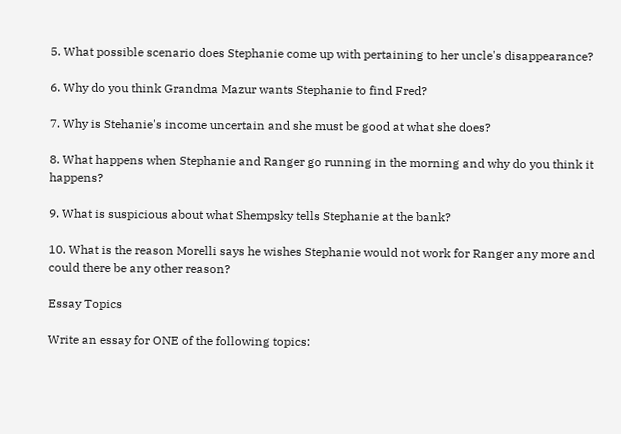5. What possible scenario does Stephanie come up with pertaining to her uncle's disappearance?

6. Why do you think Grandma Mazur wants Stephanie to find Fred?

7. Why is Stehanie's income uncertain and she must be good at what she does?

8. What happens when Stephanie and Ranger go running in the morning and why do you think it happens?

9. What is suspicious about what Shempsky tells Stephanie at the bank?

10. What is the reason Morelli says he wishes Stephanie would not work for Ranger any more and could there be any other reason?

Essay Topics

Write an essay for ONE of the following topics: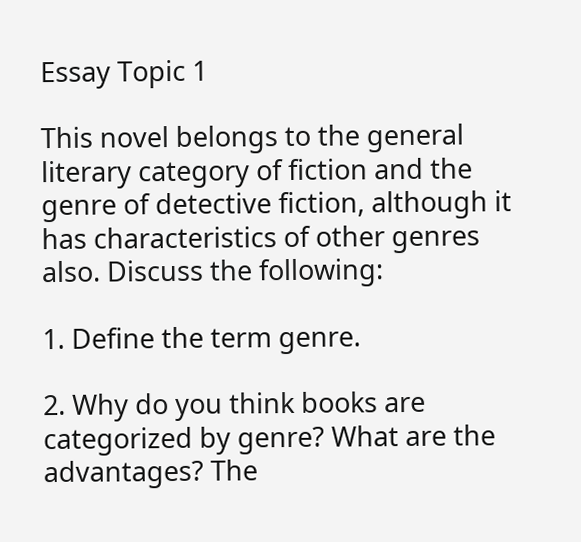Essay Topic 1

This novel belongs to the general literary category of fiction and the genre of detective fiction, although it has characteristics of other genres also. Discuss the following:

1. Define the term genre.

2. Why do you think books are categorized by genre? What are the advantages? The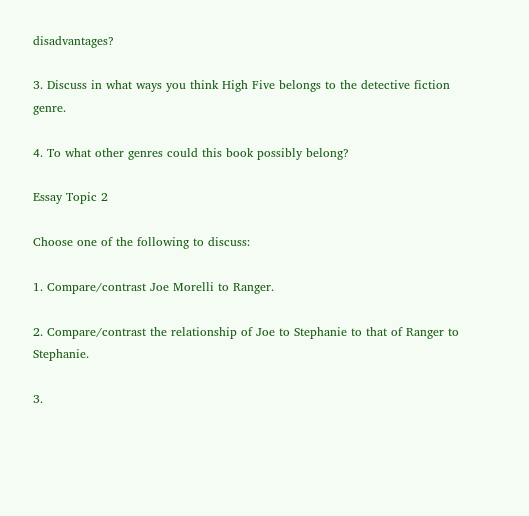disadvantages?

3. Discuss in what ways you think High Five belongs to the detective fiction genre.

4. To what other genres could this book possibly belong?

Essay Topic 2

Choose one of the following to discuss:

1. Compare/contrast Joe Morelli to Ranger.

2. Compare/contrast the relationship of Joe to Stephanie to that of Ranger to Stephanie.

3.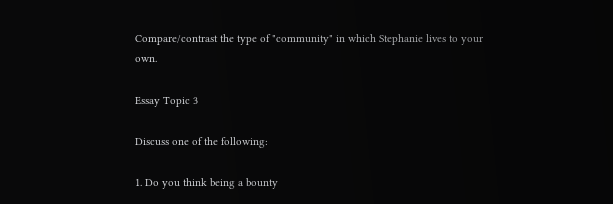Compare/contrast the type of "community" in which Stephanie lives to your own.

Essay Topic 3

Discuss one of the following:

1. Do you think being a bounty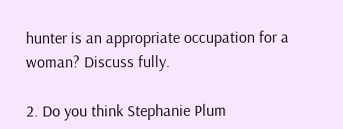hunter is an appropriate occupation for a woman? Discuss fully.

2. Do you think Stephanie Plum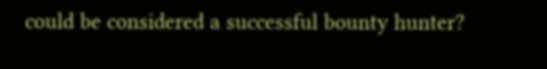could be considered a successful bounty hunter?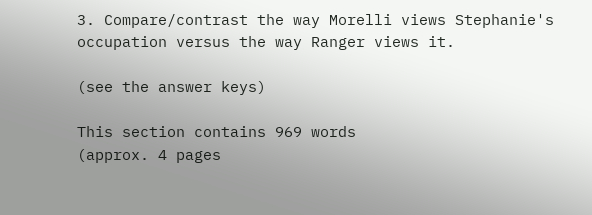3. Compare/contrast the way Morelli views Stephanie's occupation versus the way Ranger views it.

(see the answer keys)

This section contains 969 words
(approx. 4 pages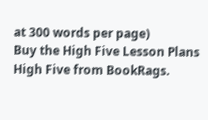at 300 words per page)
Buy the High Five Lesson Plans
High Five from BookRags.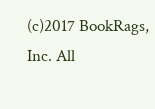(c)2017 BookRags, Inc. All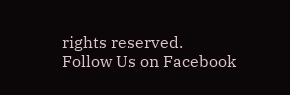rights reserved.
Follow Us on Facebook